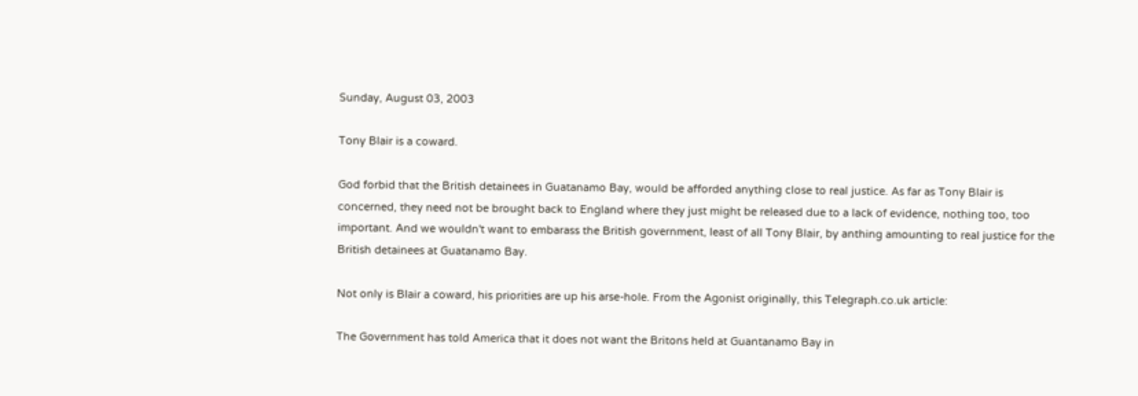Sunday, August 03, 2003

Tony Blair is a coward.

God forbid that the British detainees in Guatanamo Bay, would be afforded anything close to real justice. As far as Tony Blair is concerned, they need not be brought back to England where they just might be released due to a lack of evidence, nothing too, too important. And we wouldn't want to embarass the British government, least of all Tony Blair, by anthing amounting to real justice for the British detainees at Guatanamo Bay.

Not only is Blair a coward, his priorities are up his arse-hole. From the Agonist originally, this Telegraph.co.uk article:

The Government has told America that it does not want the Britons held at Guantanamo Bay in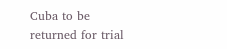Cuba to be returned for trial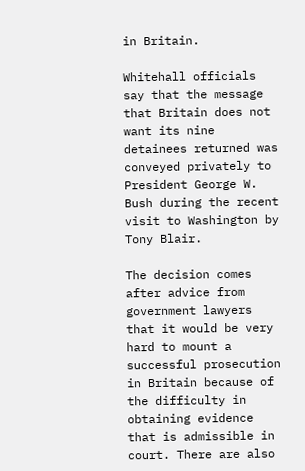in Britain.

Whitehall officials say that the message that Britain does not want its nine detainees returned was conveyed privately to President George W. Bush during the recent visit to Washington by Tony Blair.

The decision comes after advice from government lawyers that it would be very hard to mount a successful prosecution in Britain because of the difficulty in obtaining evidence that is admissible in court. There are also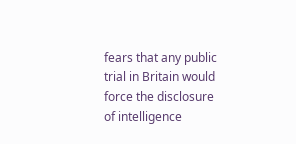fears that any public trial in Britain would force the disclosure of intelligence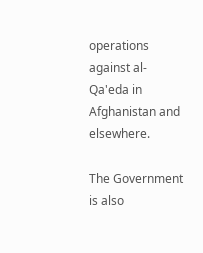operations against al-Qa'eda in Afghanistan and elsewhere.

The Government is also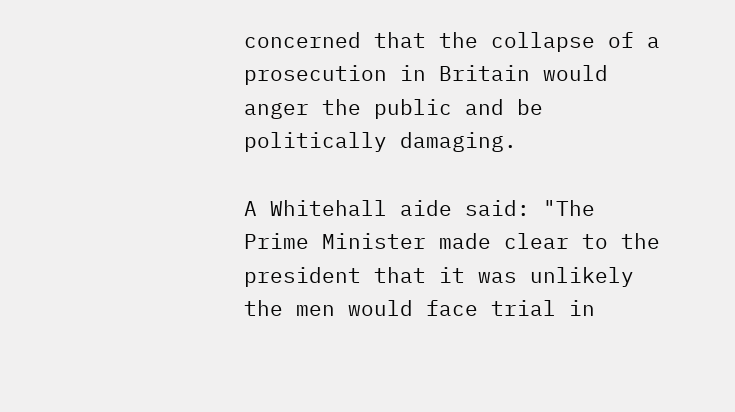concerned that the collapse of a prosecution in Britain would anger the public and be politically damaging.

A Whitehall aide said: "The Prime Minister made clear to the president that it was unlikely the men would face trial in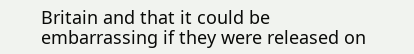Britain and that it could be embarrassing if they were released on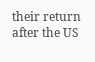their return after the US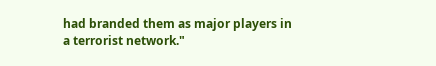had branded them as major players in a terrorist network."